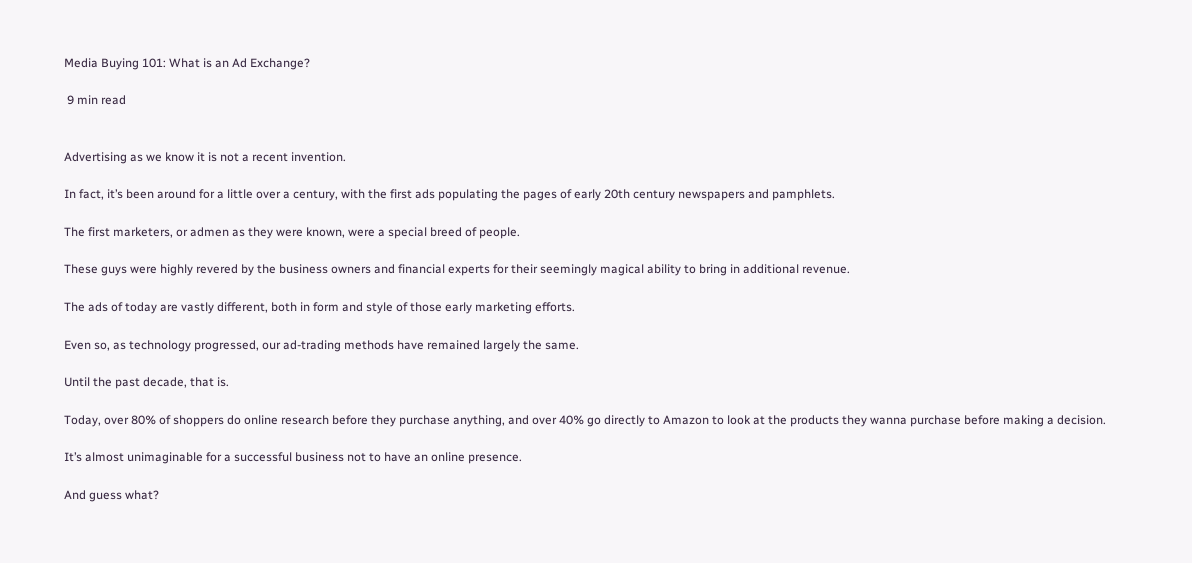Media Buying 101: What is an Ad Exchange?

 9 min read


Advertising as we know it is not a recent invention.

In fact, it’s been around for a little over a century, with the first ads populating the pages of early 20th century newspapers and pamphlets.

The first marketers, or admen as they were known, were a special breed of people.

These guys were highly revered by the business owners and financial experts for their seemingly magical ability to bring in additional revenue.

The ads of today are vastly different, both in form and style of those early marketing efforts.

Even so, as technology progressed, our ad-trading methods have remained largely the same.

Until the past decade, that is.

Today, over 80% of shoppers do online research before they purchase anything, and over 40% go directly to Amazon to look at the products they wanna purchase before making a decision.

It’s almost unimaginable for a successful business not to have an online presence.

And guess what?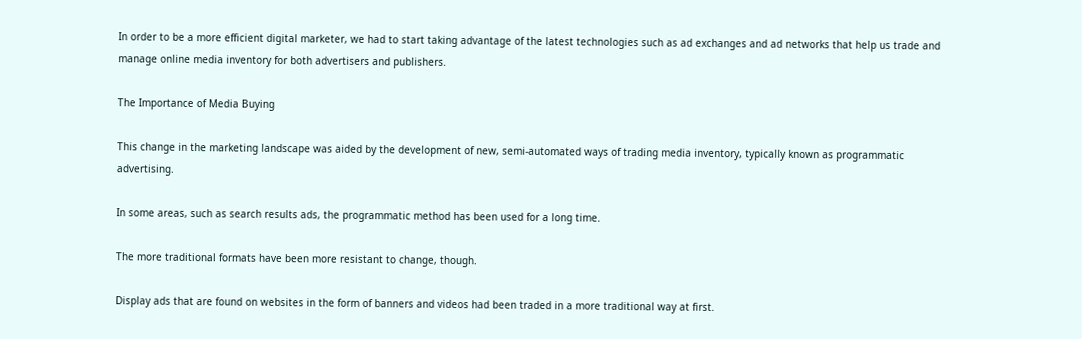In order to be a more efficient digital marketer, we had to start taking advantage of the latest technologies such as ad exchanges and ad networks that help us trade and manage online media inventory for both advertisers and publishers.

The Importance of Media Buying

This change in the marketing landscape was aided by the development of new, semi-automated ways of trading media inventory, typically known as programmatic advertising.

In some areas, such as search results ads, the programmatic method has been used for a long time.

The more traditional formats have been more resistant to change, though.

Display ads that are found on websites in the form of banners and videos had been traded in a more traditional way at first.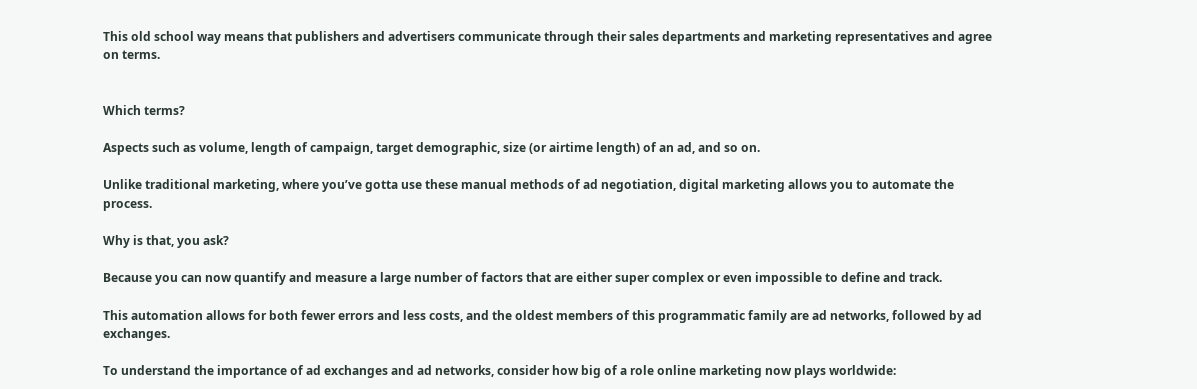This old school way means that publishers and advertisers communicate through their sales departments and marketing representatives and agree on terms.


Which terms?

Aspects such as volume, length of campaign, target demographic, size (or airtime length) of an ad, and so on.

Unlike traditional marketing, where you’ve gotta use these manual methods of ad negotiation, digital marketing allows you to automate the process.

Why is that, you ask?

Because you can now quantify and measure a large number of factors that are either super complex or even impossible to define and track.

This automation allows for both fewer errors and less costs, and the oldest members of this programmatic family are ad networks, followed by ad exchanges.

To understand the importance of ad exchanges and ad networks, consider how big of a role online marketing now plays worldwide: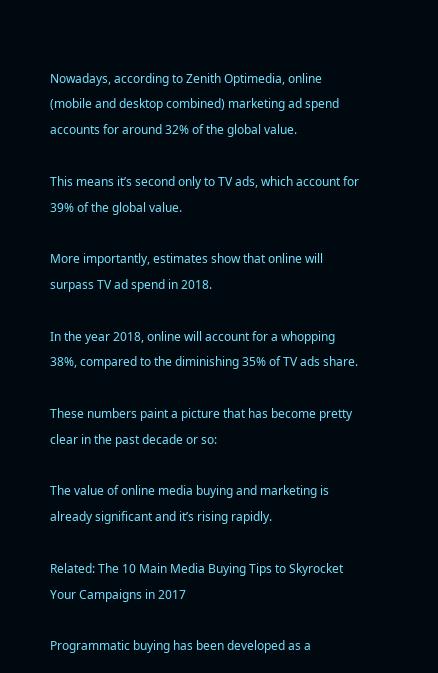Nowadays, according to Zenith Optimedia, online (mobile and desktop combined) marketing ad spend accounts for around 32% of the global value.

This means it’s second only to TV ads, which account for 39% of the global value.

More importantly, estimates show that online will surpass TV ad spend in 2018.

In the year 2018, online will account for a whopping 38%, compared to the diminishing 35% of TV ads share.

These numbers paint a picture that has become pretty clear in the past decade or so:

The value of online media buying and marketing is already significant and it’s rising rapidly.

Related: The 10 Main Media Buying Tips to Skyrocket Your Campaigns in 2017

Programmatic buying has been developed as a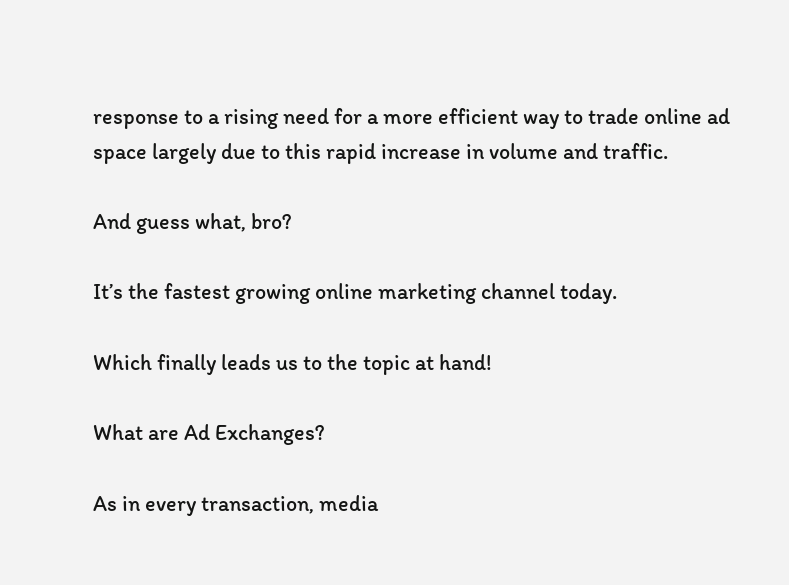response to a rising need for a more efficient way to trade online ad space largely due to this rapid increase in volume and traffic.

And guess what, bro?

It’s the fastest growing online marketing channel today.

Which finally leads us to the topic at hand!

What are Ad Exchanges?

As in every transaction, media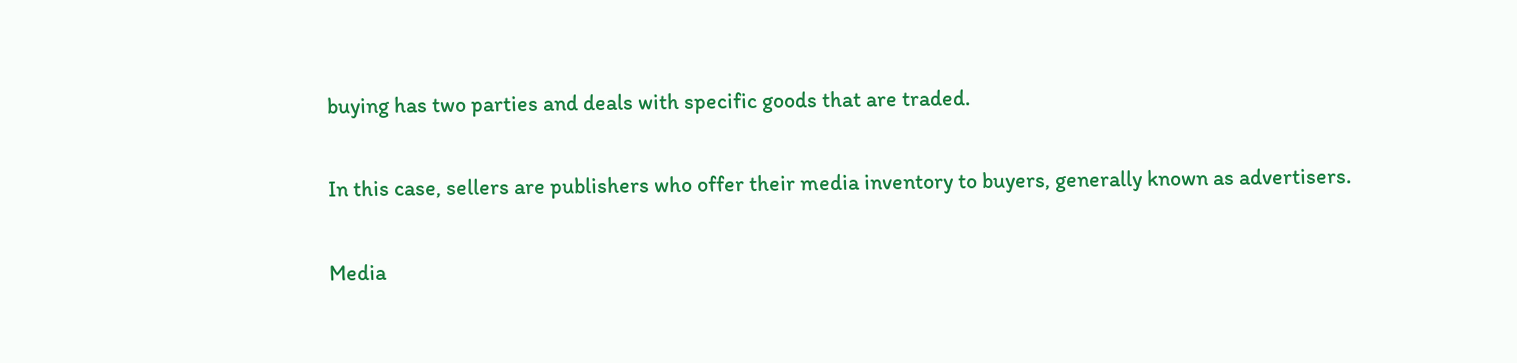buying has two parties and deals with specific goods that are traded.

In this case, sellers are publishers who offer their media inventory to buyers, generally known as advertisers.

Media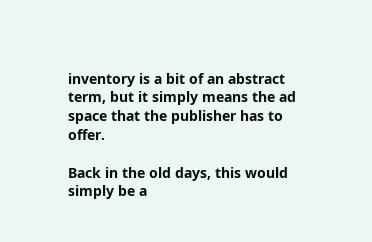inventory is a bit of an abstract term, but it simply means the ad space that the publisher has to offer.

Back in the old days, this would simply be a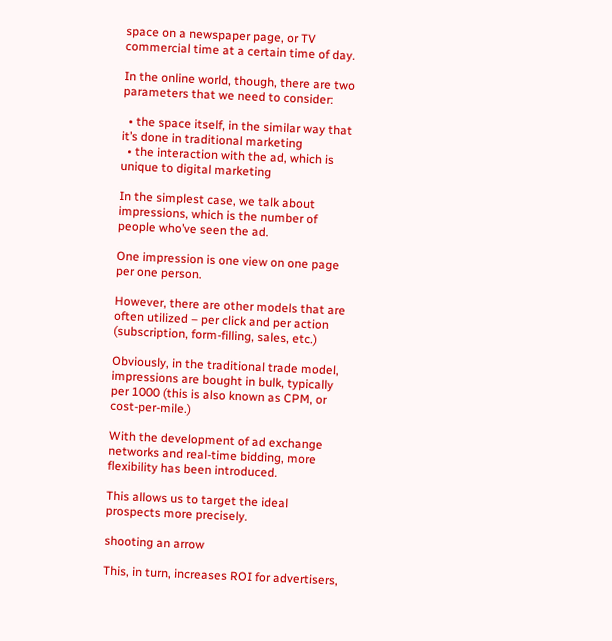space on a newspaper page, or TV commercial time at a certain time of day.

In the online world, though, there are two parameters that we need to consider:

  • the space itself, in the similar way that it’s done in traditional marketing
  • the interaction with the ad, which is unique to digital marketing

In the simplest case, we talk about impressions, which is the number of people who’ve seen the ad.

One impression is one view on one page per one person.

However, there are other models that are often utilized – per click and per action (subscription, form-filling, sales, etc.)

Obviously, in the traditional trade model, impressions are bought in bulk, typically per 1000 (this is also known as CPM, or cost-per-mile.)

With the development of ad exchange networks and real-time bidding, more flexibility has been introduced.

This allows us to target the ideal prospects more precisely.

shooting an arrow

This, in turn, increases ROI for advertisers,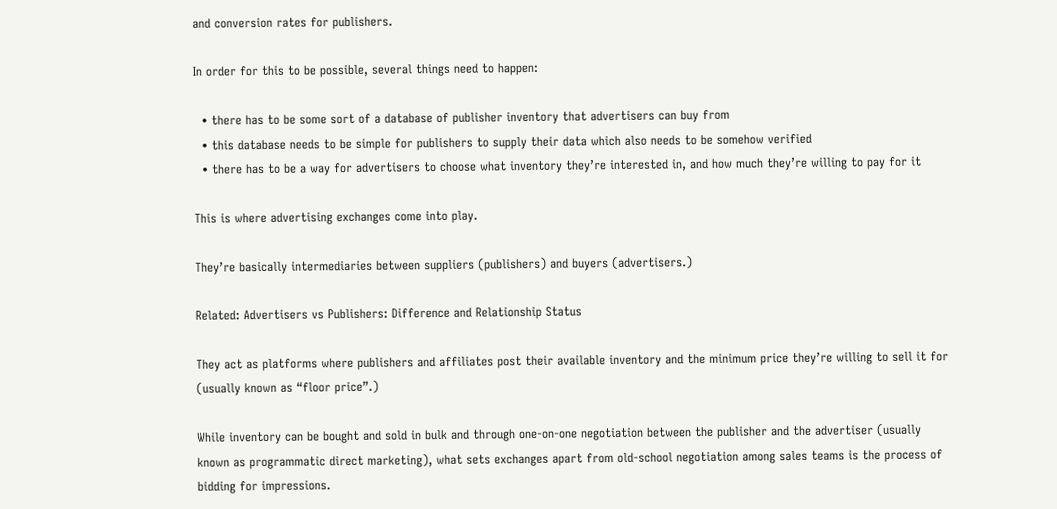and conversion rates for publishers.

In order for this to be possible, several things need to happen:

  • there has to be some sort of a database of publisher inventory that advertisers can buy from
  • this database needs to be simple for publishers to supply their data which also needs to be somehow verified
  • there has to be a way for advertisers to choose what inventory they’re interested in, and how much they’re willing to pay for it

This is where advertising exchanges come into play.

They’re basically intermediaries between suppliers (publishers) and buyers (advertisers.)

Related: Advertisers vs Publishers: Difference and Relationship Status

They act as platforms where publishers and affiliates post their available inventory and the minimum price they’re willing to sell it for (usually known as “floor price”.)

While inventory can be bought and sold in bulk and through one-on-one negotiation between the publisher and the advertiser (usually known as programmatic direct marketing), what sets exchanges apart from old-school negotiation among sales teams is the process of bidding for impressions.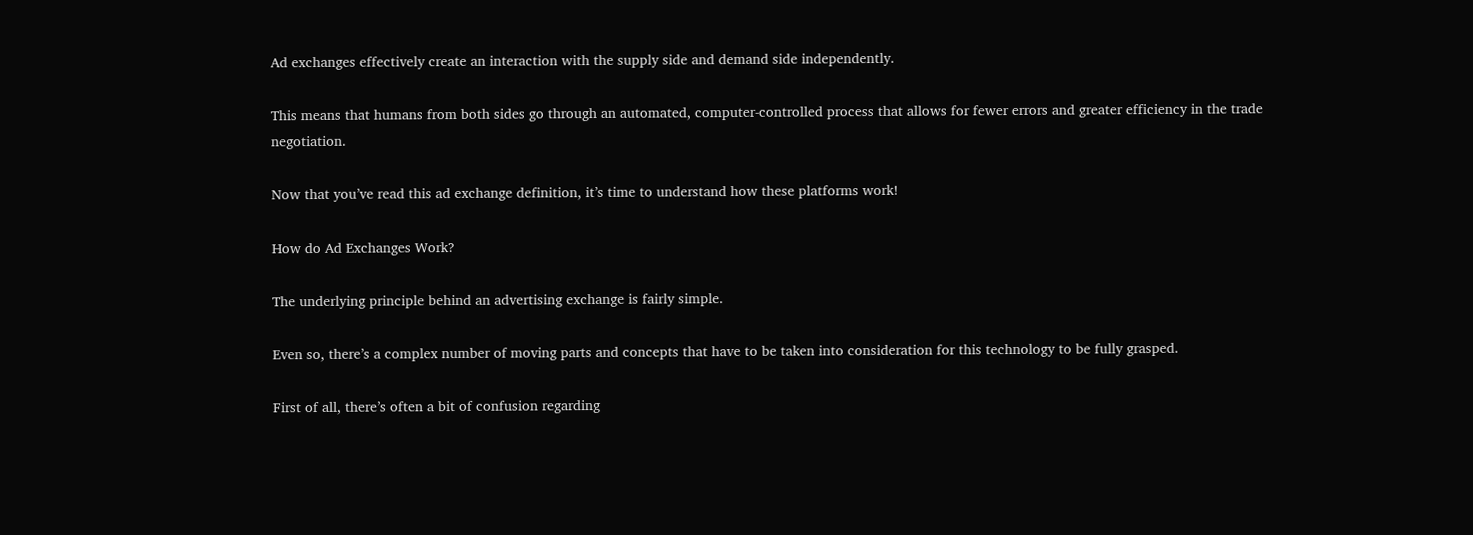Ad exchanges effectively create an interaction with the supply side and demand side independently.

This means that humans from both sides go through an automated, computer-controlled process that allows for fewer errors and greater efficiency in the trade negotiation.

Now that you’ve read this ad exchange definition, it’s time to understand how these platforms work!

How do Ad Exchanges Work?

The underlying principle behind an advertising exchange is fairly simple.

Even so, there’s a complex number of moving parts and concepts that have to be taken into consideration for this technology to be fully grasped.

First of all, there’s often a bit of confusion regarding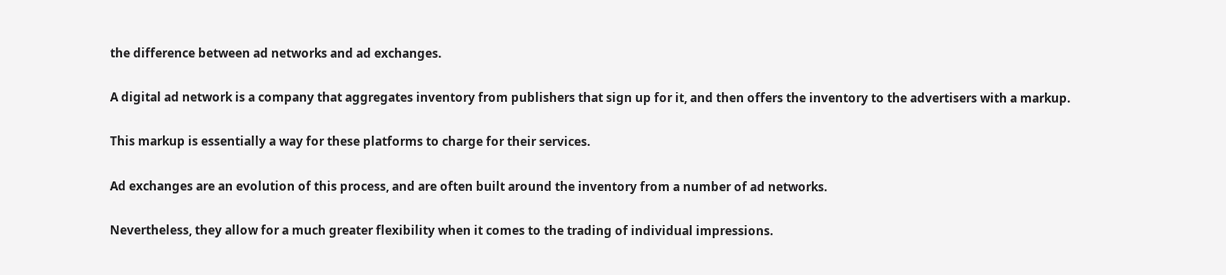the difference between ad networks and ad exchanges.

A digital ad network is a company that aggregates inventory from publishers that sign up for it, and then offers the inventory to the advertisers with a markup.

This markup is essentially a way for these platforms to charge for their services.

Ad exchanges are an evolution of this process, and are often built around the inventory from a number of ad networks.

Nevertheless, they allow for a much greater flexibility when it comes to the trading of individual impressions.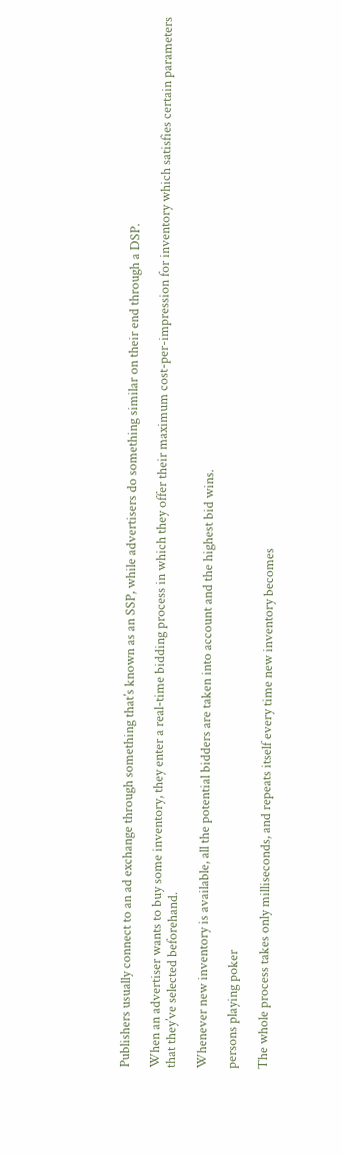Publishers usually connect to an ad exchange through something that’s known as an SSP, while advertisers do something similar on their end through a DSP.

When an advertiser wants to buy some inventory, they enter a real-time bidding process in which they offer their maximum cost-per-impression for inventory which satisfies certain parameters that they’ve selected beforehand.

Whenever new inventory is available, all the potential bidders are taken into account and the highest bid wins.

persons playing poker

The whole process takes only milliseconds, and repeats itself every time new inventory becomes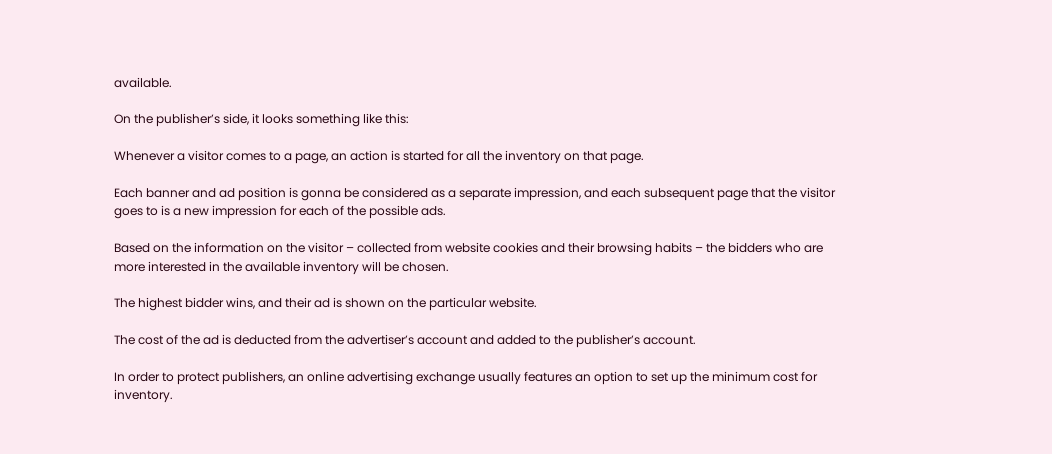available.

On the publisher’s side, it looks something like this:

Whenever a visitor comes to a page, an action is started for all the inventory on that page.

Each banner and ad position is gonna be considered as a separate impression, and each subsequent page that the visitor goes to is a new impression for each of the possible ads.

Based on the information on the visitor – collected from website cookies and their browsing habits – the bidders who are more interested in the available inventory will be chosen.

The highest bidder wins, and their ad is shown on the particular website.

The cost of the ad is deducted from the advertiser’s account and added to the publisher’s account.

In order to protect publishers, an online advertising exchange usually features an option to set up the minimum cost for inventory.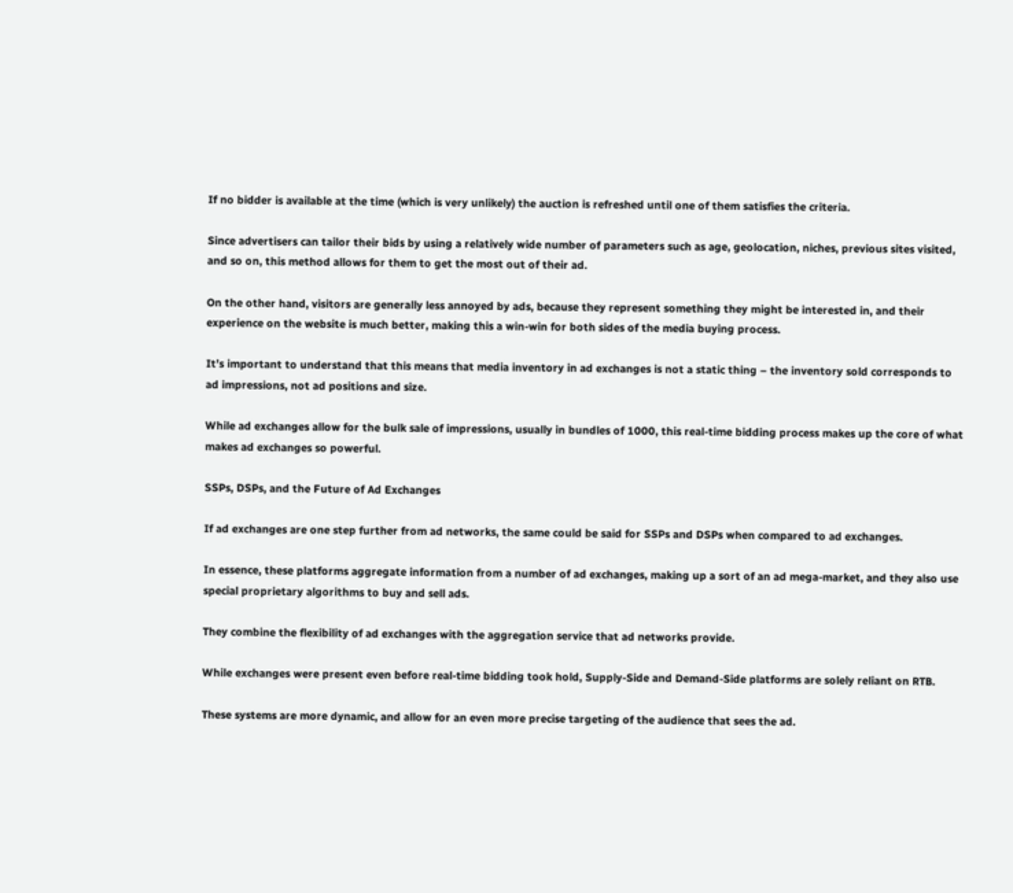If no bidder is available at the time (which is very unlikely) the auction is refreshed until one of them satisfies the criteria.

Since advertisers can tailor their bids by using a relatively wide number of parameters such as age, geolocation, niches, previous sites visited, and so on, this method allows for them to get the most out of their ad.

On the other hand, visitors are generally less annoyed by ads, because they represent something they might be interested in, and their experience on the website is much better, making this a win-win for both sides of the media buying process.

It’s important to understand that this means that media inventory in ad exchanges is not a static thing – the inventory sold corresponds to ad impressions, not ad positions and size.

While ad exchanges allow for the bulk sale of impressions, usually in bundles of 1000, this real-time bidding process makes up the core of what makes ad exchanges so powerful.

SSPs, DSPs, and the Future of Ad Exchanges

If ad exchanges are one step further from ad networks, the same could be said for SSPs and DSPs when compared to ad exchanges.

In essence, these platforms aggregate information from a number of ad exchanges, making up a sort of an ad mega-market, and they also use special proprietary algorithms to buy and sell ads.

They combine the flexibility of ad exchanges with the aggregation service that ad networks provide.

While exchanges were present even before real-time bidding took hold, Supply-Side and Demand-Side platforms are solely reliant on RTB.

These systems are more dynamic, and allow for an even more precise targeting of the audience that sees the ad.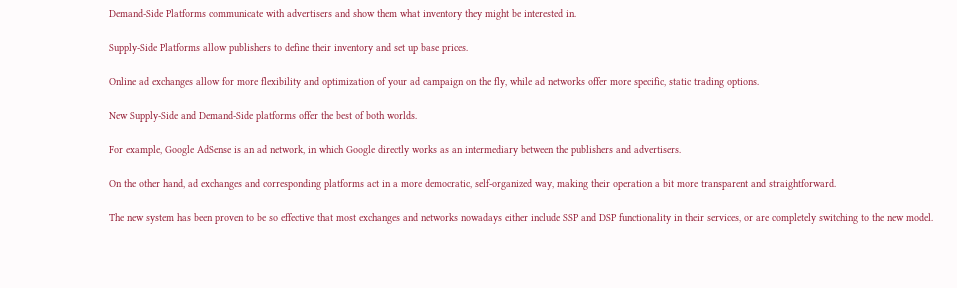Demand-Side Platforms communicate with advertisers and show them what inventory they might be interested in.

Supply-Side Platforms allow publishers to define their inventory and set up base prices.

Online ad exchanges allow for more flexibility and optimization of your ad campaign on the fly, while ad networks offer more specific, static trading options.

New Supply-Side and Demand-Side platforms offer the best of both worlds.

For example, Google AdSense is an ad network, in which Google directly works as an intermediary between the publishers and advertisers.

On the other hand, ad exchanges and corresponding platforms act in a more democratic, self-organized way, making their operation a bit more transparent and straightforward.

The new system has been proven to be so effective that most exchanges and networks nowadays either include SSP and DSP functionality in their services, or are completely switching to the new model.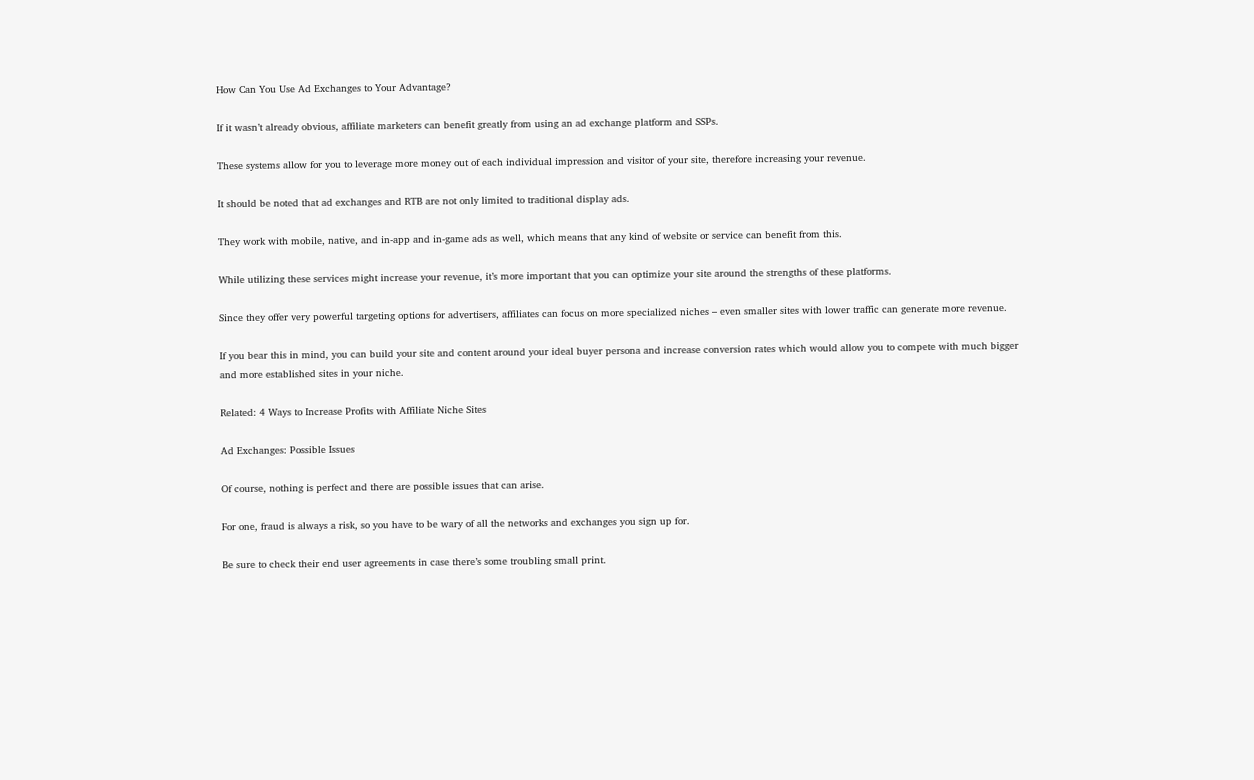How Can You Use Ad Exchanges to Your Advantage?

If it wasn’t already obvious, affiliate marketers can benefit greatly from using an ad exchange platform and SSPs.

These systems allow for you to leverage more money out of each individual impression and visitor of your site, therefore increasing your revenue.

It should be noted that ad exchanges and RTB are not only limited to traditional display ads.

They work with mobile, native, and in-app and in-game ads as well, which means that any kind of website or service can benefit from this.

While utilizing these services might increase your revenue, it’s more important that you can optimize your site around the strengths of these platforms.

Since they offer very powerful targeting options for advertisers, affiliates can focus on more specialized niches – even smaller sites with lower traffic can generate more revenue.

If you bear this in mind, you can build your site and content around your ideal buyer persona and increase conversion rates which would allow you to compete with much bigger and more established sites in your niche.

Related: 4 Ways to Increase Profits with Affiliate Niche Sites

Ad Exchanges: Possible Issues

Of course, nothing is perfect and there are possible issues that can arise.

For one, fraud is always a risk, so you have to be wary of all the networks and exchanges you sign up for.

Be sure to check their end user agreements in case there’s some troubling small print.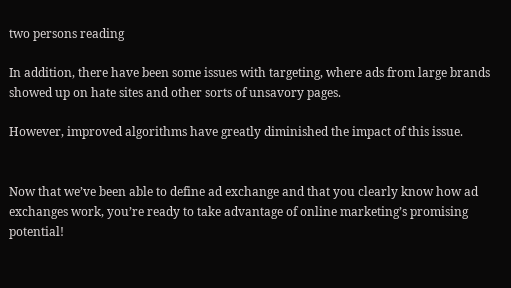two persons reading

In addition, there have been some issues with targeting, where ads from large brands showed up on hate sites and other sorts of unsavory pages.

However, improved algorithms have greatly diminished the impact of this issue.


Now that we’ve been able to define ad exchange and that you clearly know how ad exchanges work, you’re ready to take advantage of online marketing’s promising potential!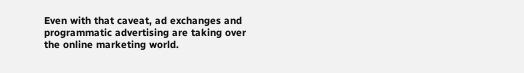Even with that caveat, ad exchanges and programmatic advertising are taking over the online marketing world.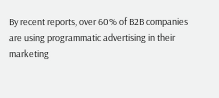By recent reports, over 60% of B2B companies are using programmatic advertising in their marketing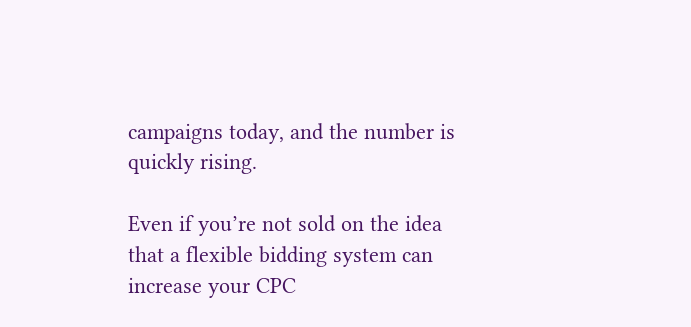campaigns today, and the number is quickly rising.

Even if you’re not sold on the idea that a flexible bidding system can increase your CPC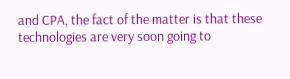and CPA, the fact of the matter is that these technologies are very soon going to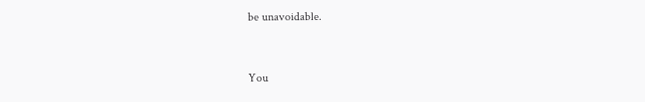be unavoidable.


You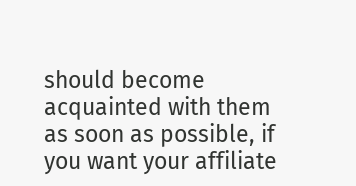should become acquainted with them as soon as possible, if you want your affiliate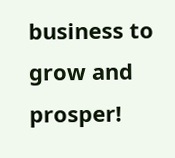business to grow and prosper!